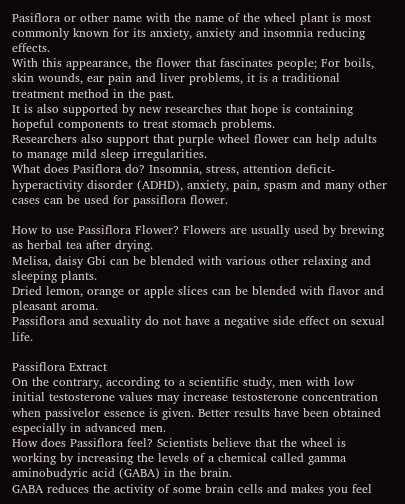Pasiflora or other name with the name of the wheel plant is most commonly known for its anxiety, anxiety and insomnia reducing effects.
With this appearance, the flower that fascinates people; For boils, skin wounds, ear pain and liver problems, it is a traditional treatment method in the past.
It is also supported by new researches that hope is containing hopeful components to treat stomach problems.
Researchers also support that purple wheel flower can help adults to manage mild sleep irregularities.
What does Pasiflora do? Insomnia, stress, attention deficit-hyperactivity disorder (ADHD), anxiety, pain, spasm and many other cases can be used for passiflora flower.

How to use Passiflora Flower? Flowers are usually used by brewing as herbal tea after drying.
Melisa, daisy Gbi can be blended with various other relaxing and sleeping plants.
Dried lemon, orange or apple slices can be blended with flavor and pleasant aroma.
Passiflora and sexuality do not have a negative side effect on sexual life.

Passiflora Extract
On the contrary, according to a scientific study, men with low initial testosterone values may increase testosterone concentration when passivelor essence is given. Better results have been obtained especially in advanced men.
How does Passiflora feel? Scientists believe that the wheel is working by increasing the levels of a chemical called gamma aminobudyric acid (GABA) in the brain.
GABA reduces the activity of some brain cells and makes you feel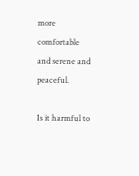more comfortable and serene and peaceful.

Is it harmful to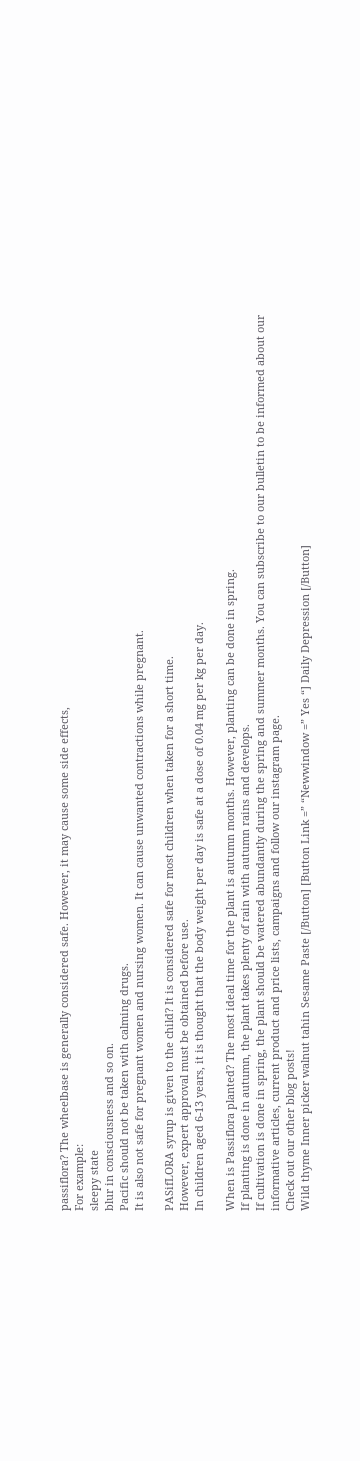passiflora? The wheelbase is generally considered safe. However, it may cause some side effects,
For example:
sleepy state
blur in consciousness and so on.
Pacific should not be taken with calming drugs.
It is also not safe for pregnant women and nursing women. It can cause unwanted contractions while pregnant.

PASifLORA syrup is given to the child? It is considered safe for most children when taken for a short time.
However, expert approval must be obtained before use.
In children aged 6-13 years, it is thought that the body weight per day is safe at a dose of 0.04 mg per kg per day.

When is Passiflora planted? The most ideal time for the plant is autumn months. However, planting can be done in spring.
If planting is done in autumn, the plant takes plenty of rain with autumn rains and develops.
If cultivation is done in spring, the plant should be watered abundantly during the spring and summer months. You can subscribe to our bulletin to be informed about our informative articles, current product and price lists, campaigns and follow our instagram page.
Check out our other blog posts!
Wild thyme Inner picker walnut tahin Sesame Paste [/Button] [Button Link =” “Newwindow =” Yes “] Daily Depression [/Button]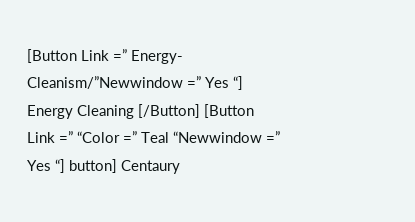[Button Link =” Energy-Cleanism/”Newwindow =” Yes “] Energy Cleaning [/Button] [Button Link =” “Color =” Teal “Newwindow =” Yes “] button] Centaury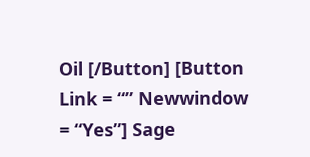Oil [/Button] [Button Link = “” Newwindow = “Yes”] Sage